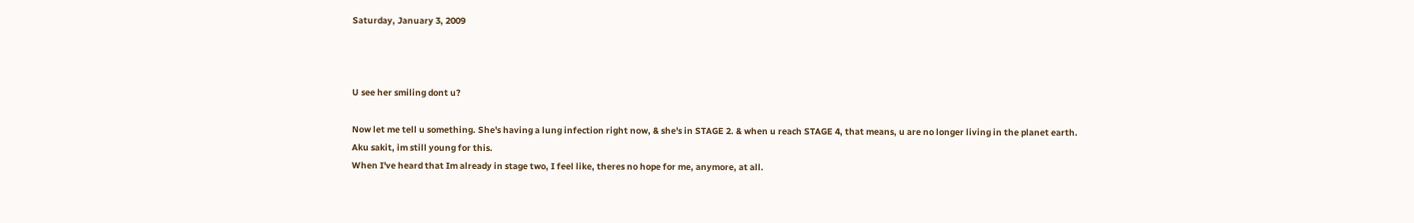Saturday, January 3, 2009



U see her smiling dont u?

Now let me tell u something. She's having a lung infection right now, & she's in STAGE 2. & when u reach STAGE 4, that means, u are no longer living in the planet earth.
Aku sakit, im still young for this.
When I've heard that Im already in stage two, I feel like, theres no hope for me, anymore, at all.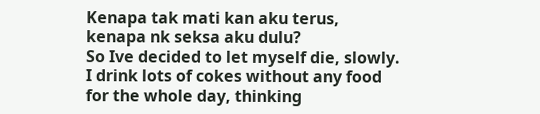Kenapa tak mati kan aku terus, kenapa nk seksa aku dulu?
So Ive decided to let myself die, slowly. I drink lots of cokes without any food for the whole day, thinking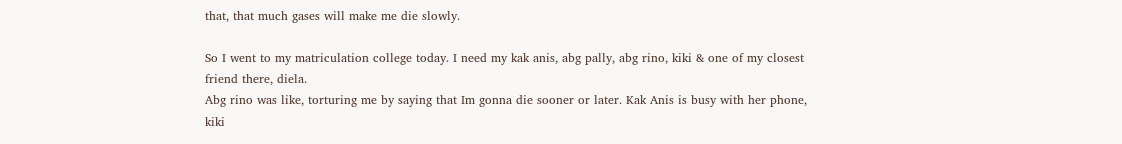that, that much gases will make me die slowly.

So I went to my matriculation college today. I need my kak anis, abg pally, abg rino, kiki & one of my closest friend there, diela.
Abg rino was like, torturing me by saying that Im gonna die sooner or later. Kak Anis is busy with her phone, kiki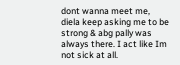dont wanna meet me, diela keep asking me to be strong & abg pally was always there. I act like Im not sick at all.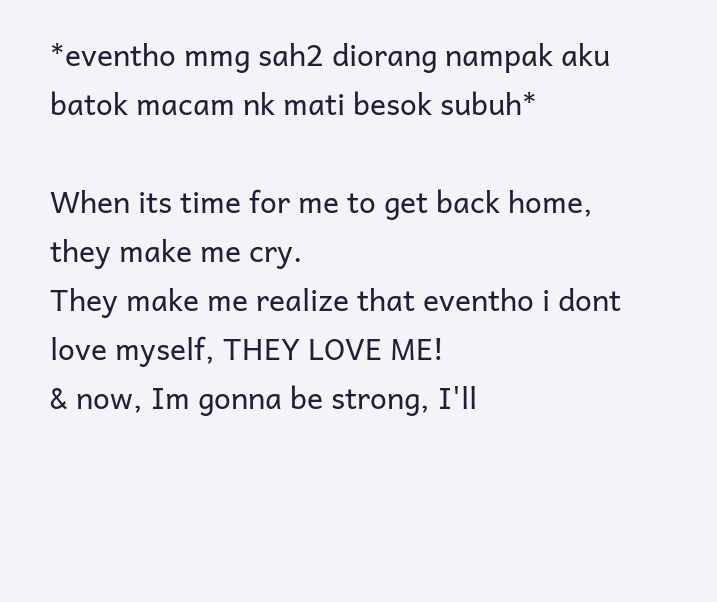*eventho mmg sah2 diorang nampak aku batok macam nk mati besok subuh*

When its time for me to get back home, they make me cry.
They make me realize that eventho i dont love myself, THEY LOVE ME!
& now, Im gonna be strong, I'll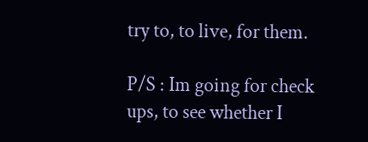try to, to live, for them.

P/S : Im going for check ups, to see whether I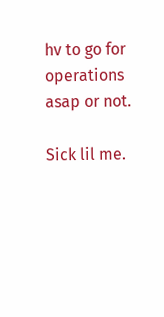hv to go for operations asap or not.

Sick lil me.